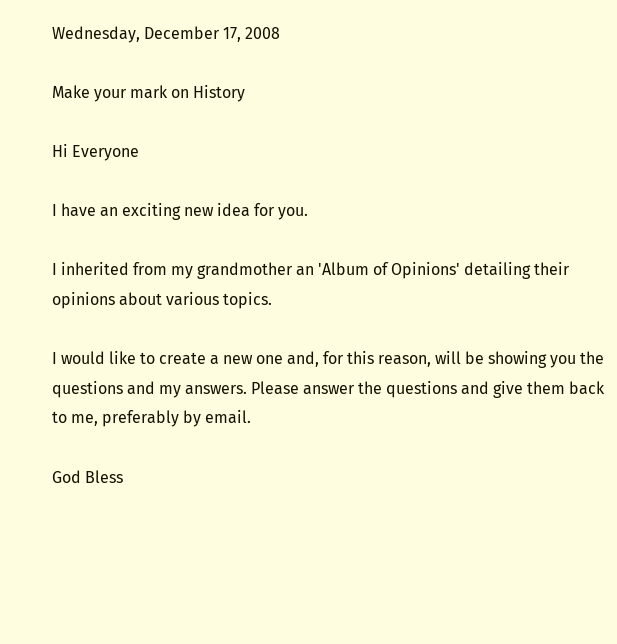Wednesday, December 17, 2008

Make your mark on History

Hi Everyone

I have an exciting new idea for you.

I inherited from my grandmother an 'Album of Opinions' detailing their opinions about various topics.

I would like to create a new one and, for this reason, will be showing you the questions and my answers. Please answer the questions and give them back to me, preferably by email.

God Bless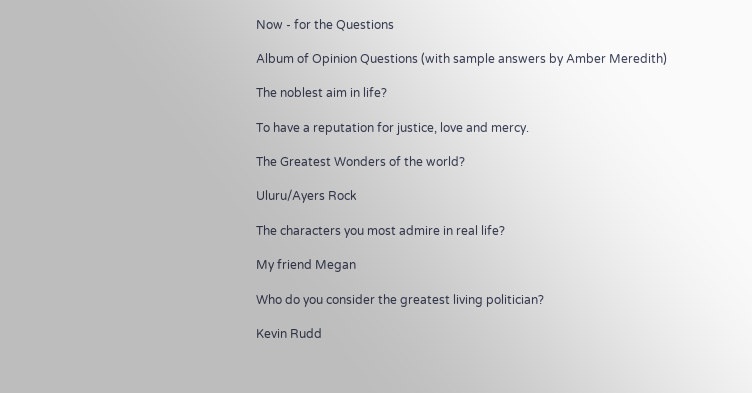Now - for the Questions

Album of Opinion Questions (with sample answers by Amber Meredith)

The noblest aim in life?

To have a reputation for justice, love and mercy.

The Greatest Wonders of the world?

Uluru/Ayers Rock

The characters you most admire in real life?

My friend Megan

Who do you consider the greatest living politician?

Kevin Rudd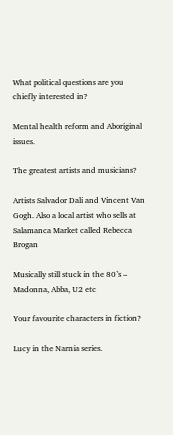What political questions are you chiefly interested in?

Mental health reform and Aboriginal issues.

The greatest artists and musicians?

Artists Salvador Dali and Vincent Van Gogh. Also a local artist who sells at Salamanca Market called Rebecca Brogan

Musically still stuck in the 80’s – Madonna, Abba, U2 etc

Your favourite characters in fiction?

Lucy in the Narnia series.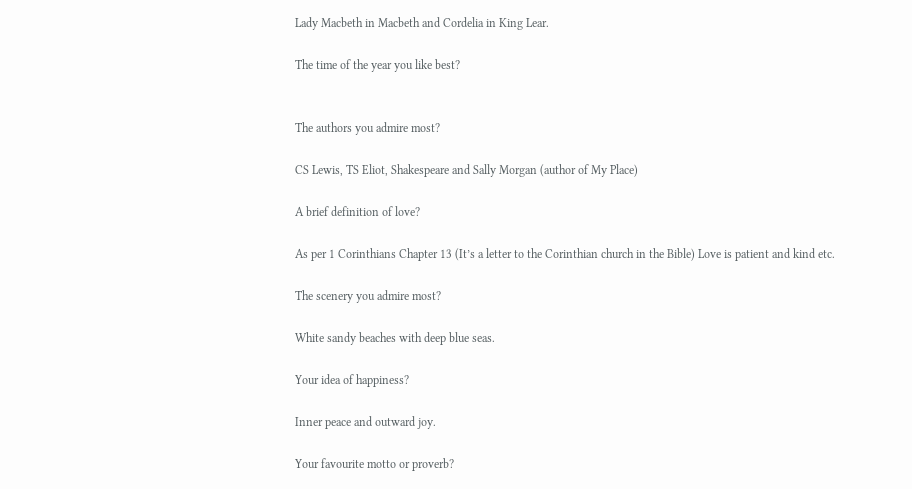Lady Macbeth in Macbeth and Cordelia in King Lear.

The time of the year you like best?


The authors you admire most?

CS Lewis, TS Eliot, Shakespeare and Sally Morgan (author of My Place)

A brief definition of love?

As per 1 Corinthians Chapter 13 (It’s a letter to the Corinthian church in the Bible) Love is patient and kind etc.

The scenery you admire most?

White sandy beaches with deep blue seas.

Your idea of happiness?

Inner peace and outward joy.

Your favourite motto or proverb?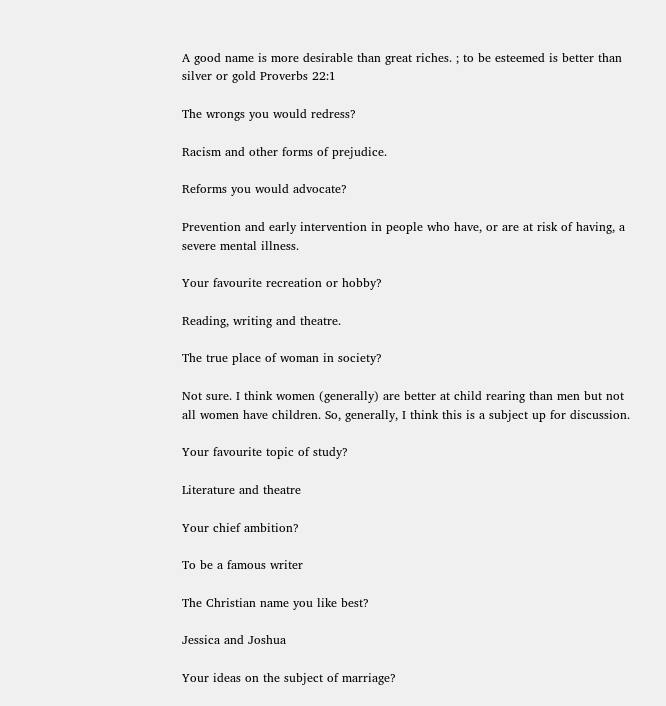A good name is more desirable than great riches. ; to be esteemed is better than silver or gold Proverbs 22:1

The wrongs you would redress?

Racism and other forms of prejudice.

Reforms you would advocate?

Prevention and early intervention in people who have, or are at risk of having, a severe mental illness.

Your favourite recreation or hobby?

Reading, writing and theatre.

The true place of woman in society?

Not sure. I think women (generally) are better at child rearing than men but not all women have children. So, generally, I think this is a subject up for discussion.

Your favourite topic of study?

Literature and theatre

Your chief ambition?

To be a famous writer

The Christian name you like best?

Jessica and Joshua

Your ideas on the subject of marriage?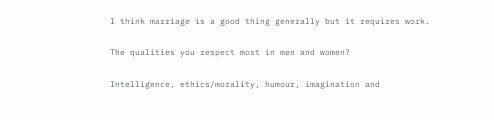I think marriage is a good thing generally but it requires work.

The qualities you respect most in men and women?

Intelligence, ethics/morality, humour, imagination and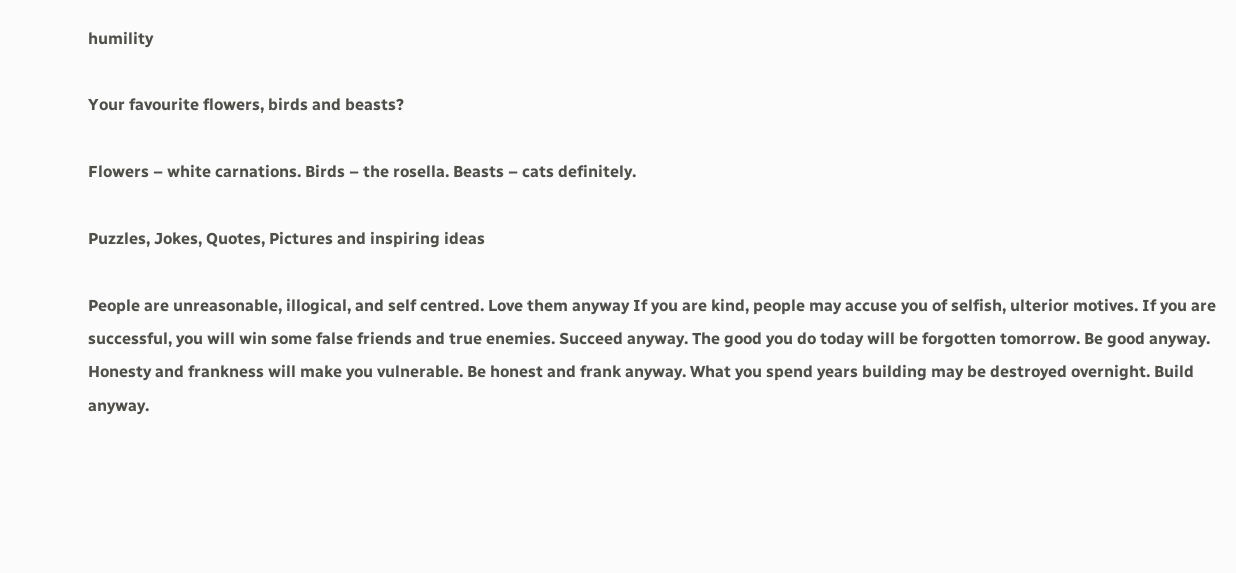humility

Your favourite flowers, birds and beasts?

Flowers – white carnations. Birds – the rosella. Beasts – cats definitely.

Puzzles, Jokes, Quotes, Pictures and inspiring ideas

People are unreasonable, illogical, and self centred. Love them anyway If you are kind, people may accuse you of selfish, ulterior motives. If you are successful, you will win some false friends and true enemies. Succeed anyway. The good you do today will be forgotten tomorrow. Be good anyway. Honesty and frankness will make you vulnerable. Be honest and frank anyway. What you spend years building may be destroyed overnight. Build anyway.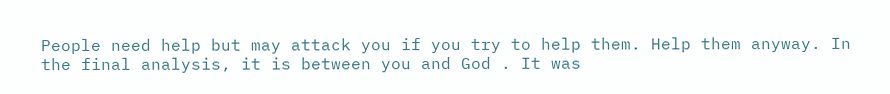People need help but may attack you if you try to help them. Help them anyway. In the final analysis, it is between you and God . It was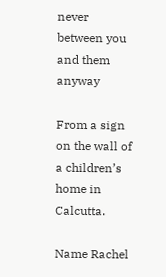never between you and them anyway

From a sign on the wall of a children’s home in Calcutta.

Name Rachel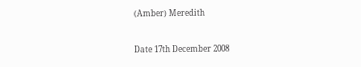(Amber) Meredith

Date 17th December 2008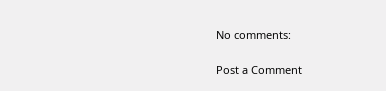No comments:

Post a Comment